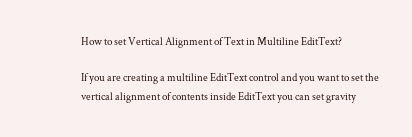How to set Vertical Alignment of Text in Multiline EditText?

If you are creating a multiline EditText control and you want to set the vertical alignment of contents inside EditText you can set gravity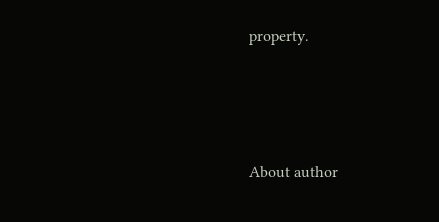property.




About author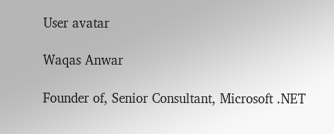User avatar

Waqas Anwar

Founder of, Senior Consultant, Microsoft .NET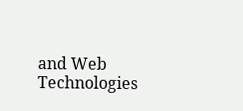and Web Technologies